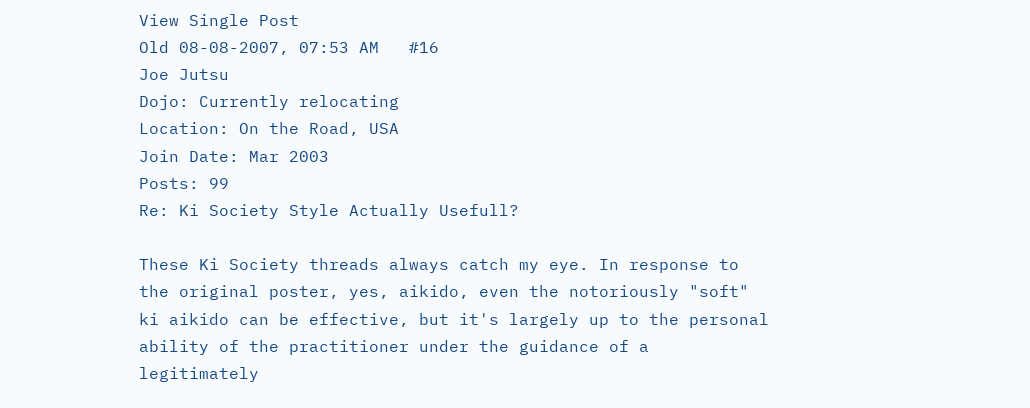View Single Post
Old 08-08-2007, 07:53 AM   #16
Joe Jutsu
Dojo: Currently relocating
Location: On the Road, USA
Join Date: Mar 2003
Posts: 99
Re: Ki Society Style Actually Usefull?

These Ki Society threads always catch my eye. In response to the original poster, yes, aikido, even the notoriously "soft" ki aikido can be effective, but it's largely up to the personal ability of the practitioner under the guidance of a legitimately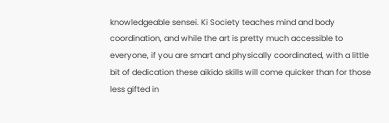knowledgeable sensei. Ki Society teaches mind and body coordination, and while the art is pretty much accessible to everyone, if you are smart and physically coordinated, with a little bit of dedication these aikido skills will come quicker than for those less gifted in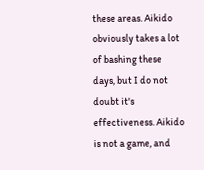these areas. Aikido obviously takes a lot of bashing these days, but I do not doubt it's effectiveness. Aikido is not a game, and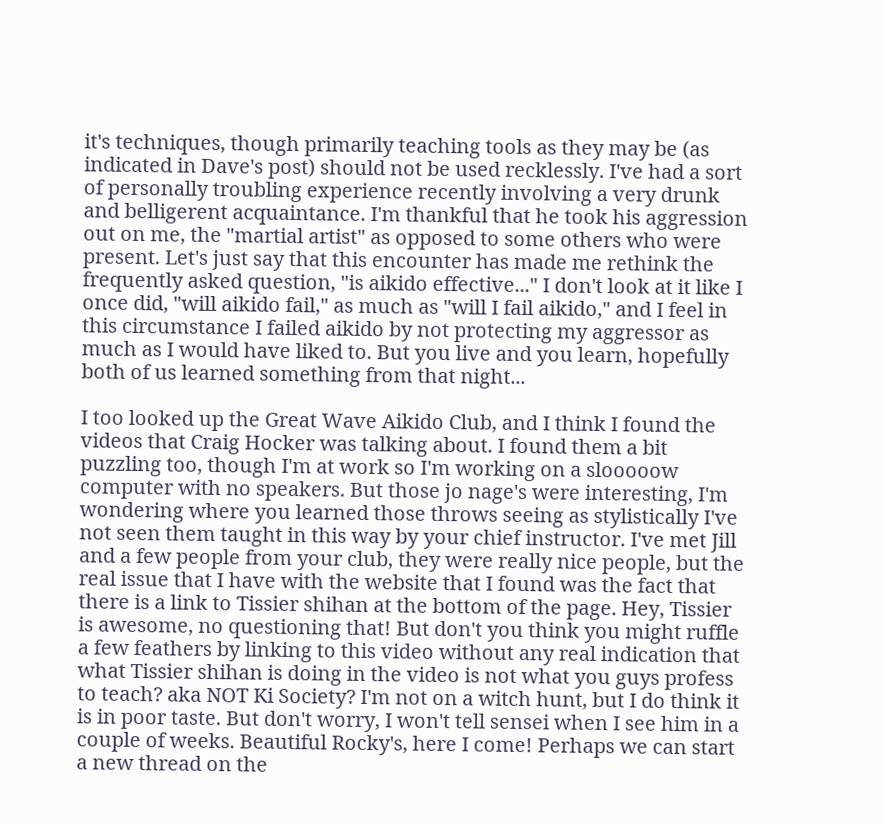it's techniques, though primarily teaching tools as they may be (as indicated in Dave's post) should not be used recklessly. I've had a sort of personally troubling experience recently involving a very drunk and belligerent acquaintance. I'm thankful that he took his aggression out on me, the "martial artist" as opposed to some others who were present. Let's just say that this encounter has made me rethink the frequently asked question, "is aikido effective..." I don't look at it like I once did, "will aikido fail," as much as "will I fail aikido," and I feel in this circumstance I failed aikido by not protecting my aggressor as much as I would have liked to. But you live and you learn, hopefully both of us learned something from that night...

I too looked up the Great Wave Aikido Club, and I think I found the videos that Craig Hocker was talking about. I found them a bit puzzling too, though I'm at work so I'm working on a slooooow computer with no speakers. But those jo nage's were interesting, I'm wondering where you learned those throws seeing as stylistically I've not seen them taught in this way by your chief instructor. I've met Jill and a few people from your club, they were really nice people, but the real issue that I have with the website that I found was the fact that there is a link to Tissier shihan at the bottom of the page. Hey, Tissier is awesome, no questioning that! But don't you think you might ruffle a few feathers by linking to this video without any real indication that what Tissier shihan is doing in the video is not what you guys profess to teach? aka NOT Ki Society? I'm not on a witch hunt, but I do think it is in poor taste. But don't worry, I won't tell sensei when I see him in a couple of weeks. Beautiful Rocky's, here I come! Perhaps we can start a new thread on the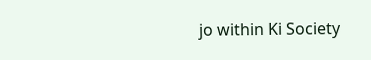jo within Ki Society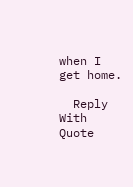when I get home.

  Reply With Quote